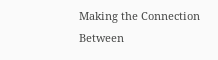Making the Connection Between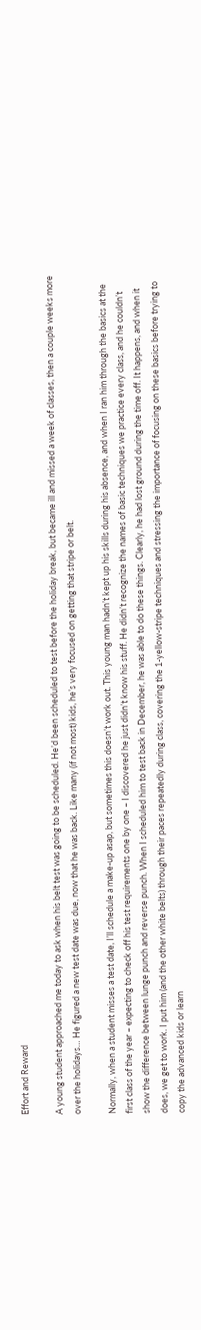Effort and Reward

A young student approached me today to ask when his belt test was going to be scheduled. He’d been scheduled to test before the holiday break, but became ill and missed a week of classes, then a couple weeks more over the holidays… He figured a new test date was due, now that he was back. Like many (if not most) kids, he’s very focused on getting that stripe or belt.

Normally, when a student misses a test date, I’ll schedule a make-up asap, but sometimes this doesn’t work out. This young man hadn’t kept up his skills during his absence, and when I ran him through the basics at the first class of the year – expecting to check off his test requirements one by one – I discovered he just didn’t know his stuff. He didn’t recognize the names of basic techniques we practice every class, and he couldn’t show the difference between lunge punch and reverse punch. When I scheduled him to test back in December, he was able to do these things. Clearly, he had lost ground during the time off. It happens, and when it does, we get to work. I put him (and the other white belts) through their paces repeatedly during class, covering the 1-yellow-stripe techniques and stressing the importance of focusing on these basics before trying to copy the advanced kids or learn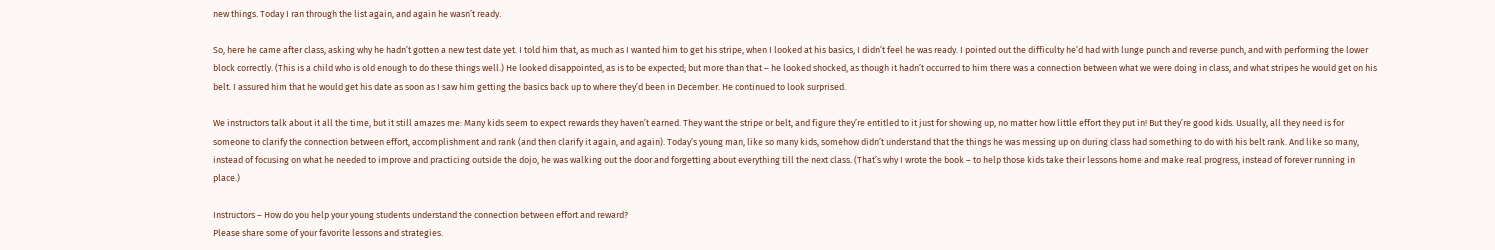new things. Today I ran through the list again, and again he wasn’t ready.

So, here he came after class, asking why he hadn’t gotten a new test date yet. I told him that, as much as I wanted him to get his stripe, when I looked at his basics, I didn’t feel he was ready. I pointed out the difficulty he’d had with lunge punch and reverse punch, and with performing the lower block correctly. (This is a child who is old enough to do these things well.) He looked disappointed, as is to be expected; but more than that – he looked shocked, as though it hadn’t occurred to him there was a connection between what we were doing in class, and what stripes he would get on his belt. I assured him that he would get his date as soon as I saw him getting the basics back up to where they’d been in December. He continued to look surprised.

We instructors talk about it all the time, but it still amazes me: Many kids seem to expect rewards they haven’t earned. They want the stripe or belt, and figure they’re entitled to it just for showing up, no matter how little effort they put in! But they’re good kids. Usually, all they need is for someone to clarify the connection between effort, accomplishment and rank (and then clarify it again, and again). Today’s young man, like so many kids, somehow didn’t understand that the things he was messing up on during class had something to do with his belt rank. And like so many, instead of focusing on what he needed to improve and practicing outside the dojo, he was walking out the door and forgetting about everything till the next class. (That’s why I wrote the book – to help those kids take their lessons home and make real progress, instead of forever running in place.)

Instructors – How do you help your young students understand the connection between effort and reward?
Please share some of your favorite lessons and strategies.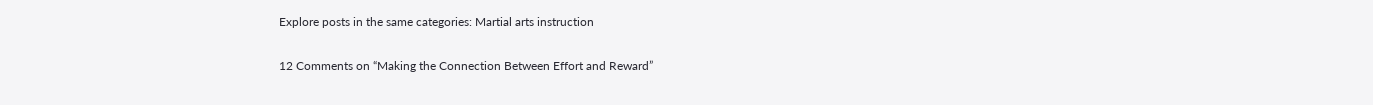Explore posts in the same categories: Martial arts instruction

12 Comments on “Making the Connection Between Effort and Reward”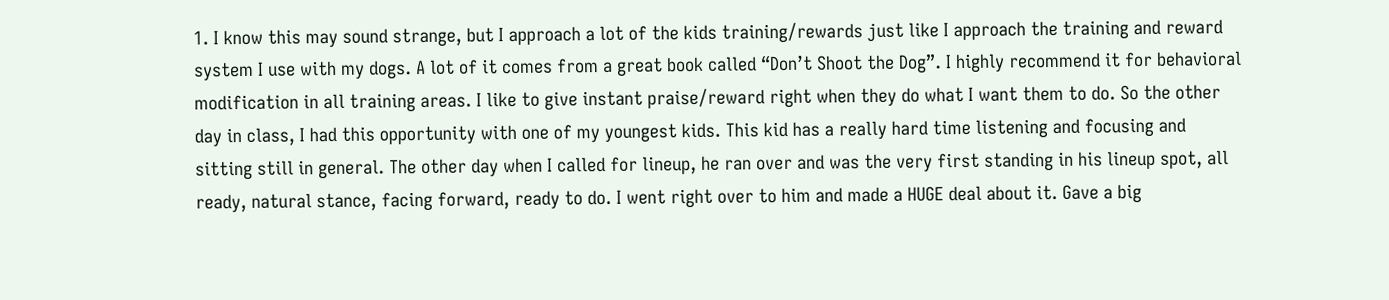1. I know this may sound strange, but I approach a lot of the kids training/rewards just like I approach the training and reward system I use with my dogs. A lot of it comes from a great book called “Don’t Shoot the Dog”. I highly recommend it for behavioral modification in all training areas. I like to give instant praise/reward right when they do what I want them to do. So the other day in class, I had this opportunity with one of my youngest kids. This kid has a really hard time listening and focusing and sitting still in general. The other day when I called for lineup, he ran over and was the very first standing in his lineup spot, all ready, natural stance, facing forward, ready to do. I went right over to him and made a HUGE deal about it. Gave a big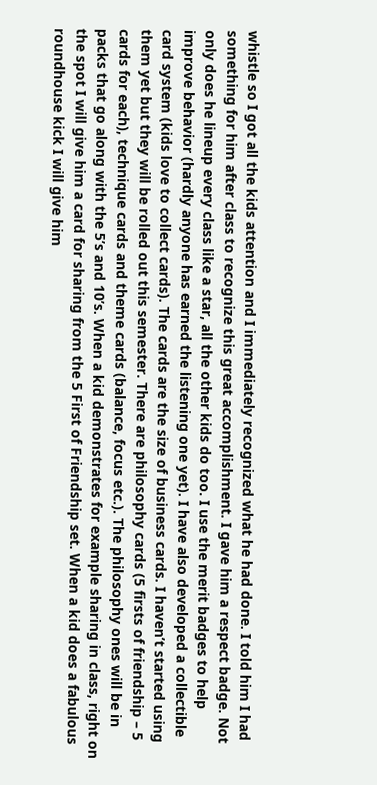whistle so I got all the kids attention and I immediately recognized what he had done. I told him I had something for him after class to recognize this great accomplishment. I gave him a respect badge. Not only does he lineup every class like a star, all the other kids do too. I use the merit badges to help improve behavior (hardly anyone has earned the listening one yet). I have also developed a collectible card system (kids love to collect cards). The cards are the size of business cards. I haven’t started using them yet but they will be rolled out this semester. There are philosophy cards (5 firsts of friendship – 5 cards for each), technique cards and theme cards (balance, focus etc.). The philosophy ones will be in packs that go along with the 5’s and 10’s. When a kid demonstrates for example sharing in class, right on the spot I will give him a card for sharing from the 5 First of Friendship set. When a kid does a fabulous roundhouse kick I will give him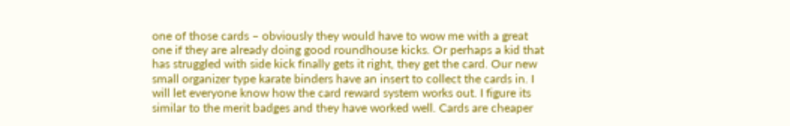one of those cards – obviously they would have to wow me with a great one if they are already doing good roundhouse kicks. Or perhaps a kid that has struggled with side kick finally gets it right, they get the card. Our new small organizer type karate binders have an insert to collect the cards in. I will let everyone know how the card reward system works out. I figure its similar to the merit badges and they have worked well. Cards are cheaper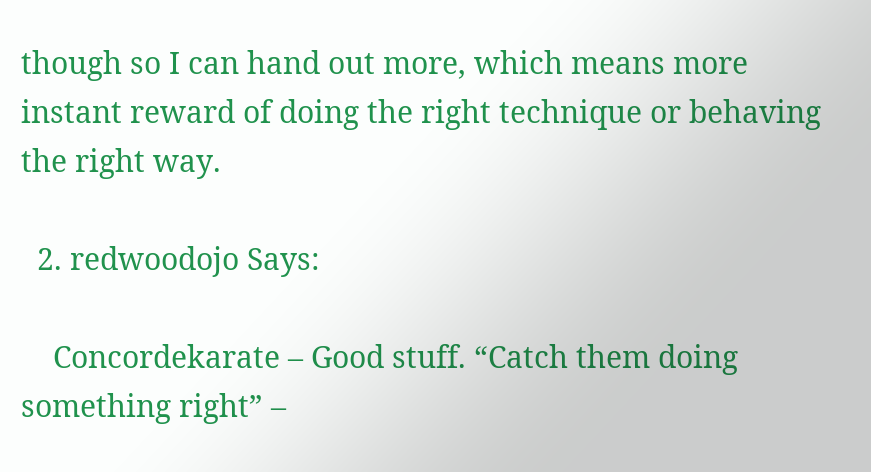though so I can hand out more, which means more instant reward of doing the right technique or behaving the right way.

  2. redwoodojo Says:

    Concordekarate – Good stuff. “Catch them doing something right” –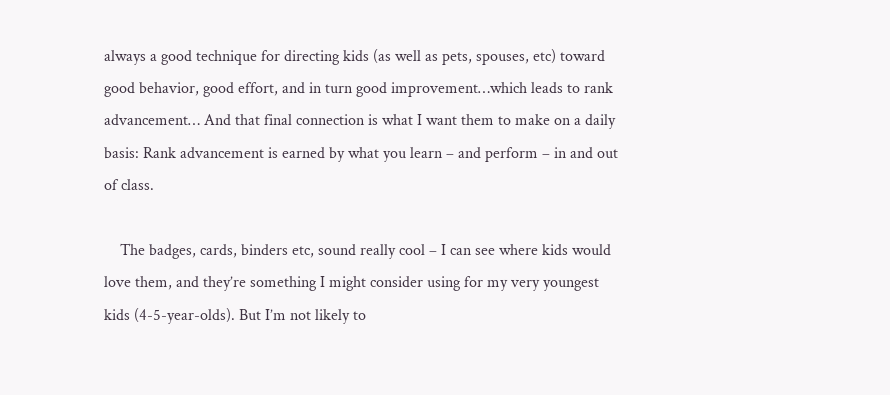always a good technique for directing kids (as well as pets, spouses, etc) toward good behavior, good effort, and in turn good improvement…which leads to rank advancement… And that final connection is what I want them to make on a daily basis: Rank advancement is earned by what you learn – and perform – in and out of class.

    The badges, cards, binders etc, sound really cool – I can see where kids would love them, and they’re something I might consider using for my very youngest kids (4-5-year-olds). But I’m not likely to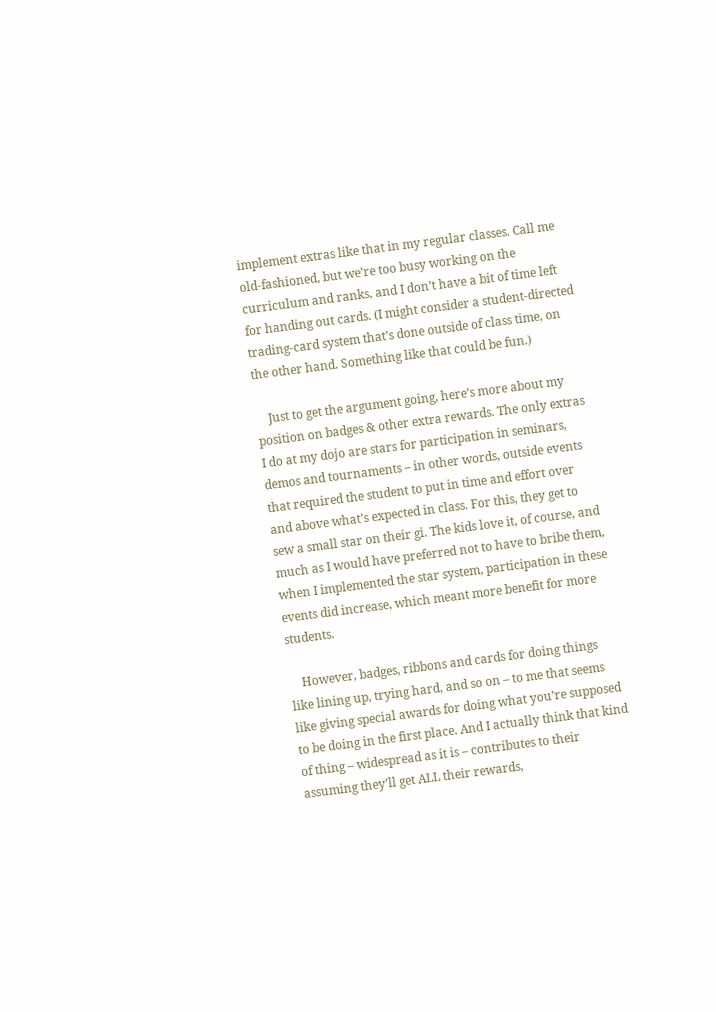implement extras like that in my regular classes. Call me old-fashioned, but we’re too busy working on the curriculum and ranks, and I don’t have a bit of time left for handing out cards. (I might consider a student-directed trading-card system that’s done outside of class time, on the other hand. Something like that could be fun.)

    Just to get the argument going, here’s more about my position on badges & other extra rewards. The only extras I do at my dojo are stars for participation in seminars, demos and tournaments – in other words, outside events that required the student to put in time and effort over and above what’s expected in class. For this, they get to sew a small star on their gi. The kids love it, of course, and much as I would have preferred not to have to bribe them, when I implemented the star system, participation in these events did increase, which meant more benefit for more students.

    However, badges, ribbons and cards for doing things like lining up, trying hard, and so on – to me that seems like giving special awards for doing what you’re supposed to be doing in the first place. And I actually think that kind of thing – widespread as it is – contributes to their assuming they’ll get ALL their rewards,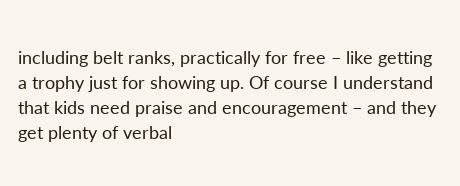including belt ranks, practically for free – like getting a trophy just for showing up. Of course I understand that kids need praise and encouragement – and they get plenty of verbal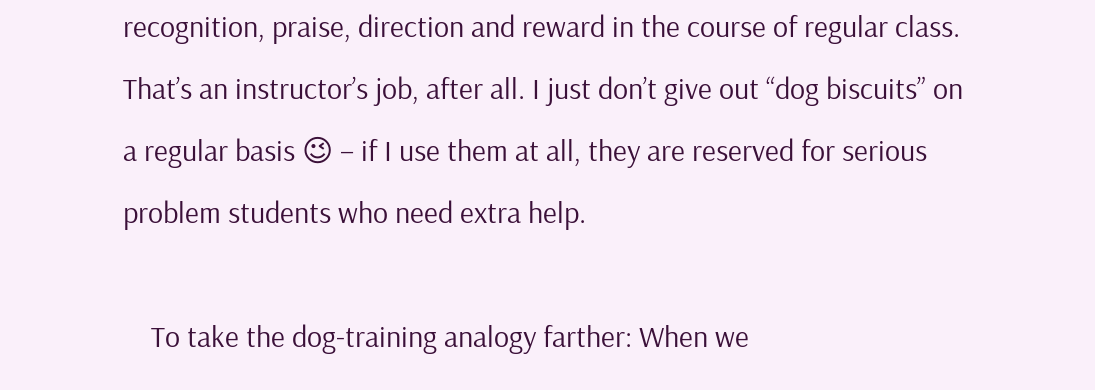recognition, praise, direction and reward in the course of regular class. That’s an instructor’s job, after all. I just don’t give out “dog biscuits” on a regular basis 😉 – if I use them at all, they are reserved for serious problem students who need extra help.

    To take the dog-training analogy farther: When we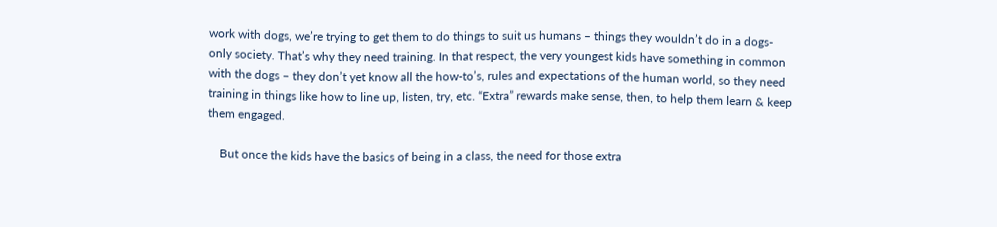work with dogs, we’re trying to get them to do things to suit us humans – things they wouldn’t do in a dogs-only society. That’s why they need training. In that respect, the very youngest kids have something in common with the dogs – they don’t yet know all the how-to’s, rules and expectations of the human world, so they need training in things like how to line up, listen, try, etc. “Extra” rewards make sense, then, to help them learn & keep them engaged.

    But once the kids have the basics of being in a class, the need for those extra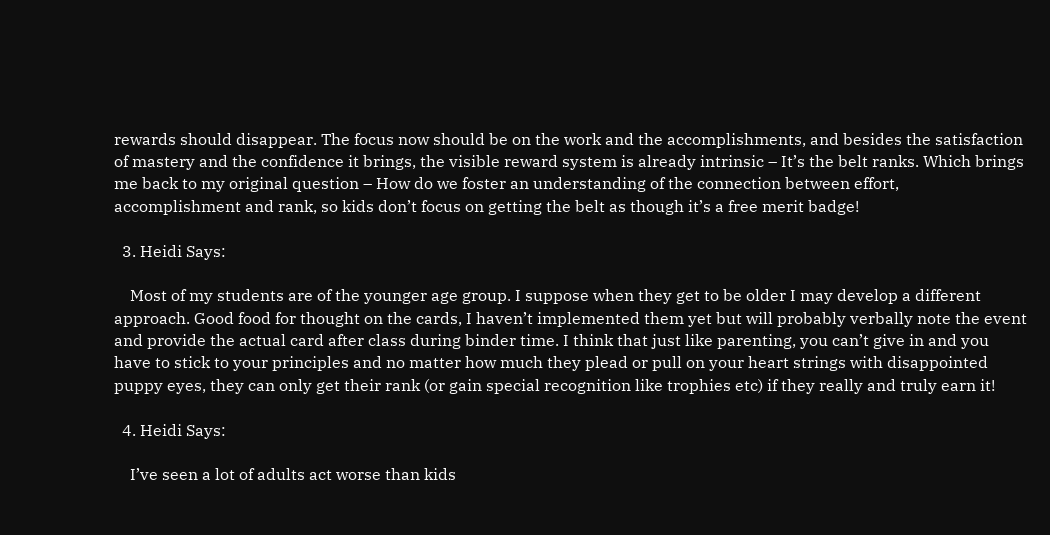rewards should disappear. The focus now should be on the work and the accomplishments, and besides the satisfaction of mastery and the confidence it brings, the visible reward system is already intrinsic – It’s the belt ranks. Which brings me back to my original question – How do we foster an understanding of the connection between effort, accomplishment and rank, so kids don’t focus on getting the belt as though it’s a free merit badge!

  3. Heidi Says:

    Most of my students are of the younger age group. I suppose when they get to be older I may develop a different approach. Good food for thought on the cards, I haven’t implemented them yet but will probably verbally note the event and provide the actual card after class during binder time. I think that just like parenting, you can’t give in and you have to stick to your principles and no matter how much they plead or pull on your heart strings with disappointed puppy eyes, they can only get their rank (or gain special recognition like trophies etc) if they really and truly earn it!

  4. Heidi Says:

    I’ve seen a lot of adults act worse than kids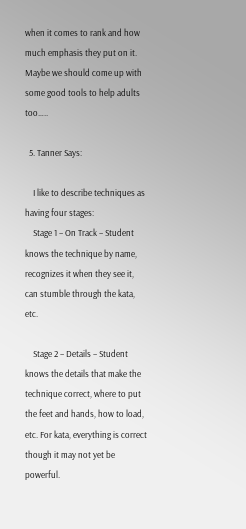when it comes to rank and how much emphasis they put on it. Maybe we should come up with some good tools to help adults too…..

  5. Tanner Says:

    I like to describe techniques as having four stages:
    Stage 1 – On Track – Student knows the technique by name, recognizes it when they see it, can stumble through the kata, etc.

    Stage 2 – Details – Student knows the details that make the technique correct, where to put the feet and hands, how to load, etc. For kata, everything is correct though it may not yet be powerful.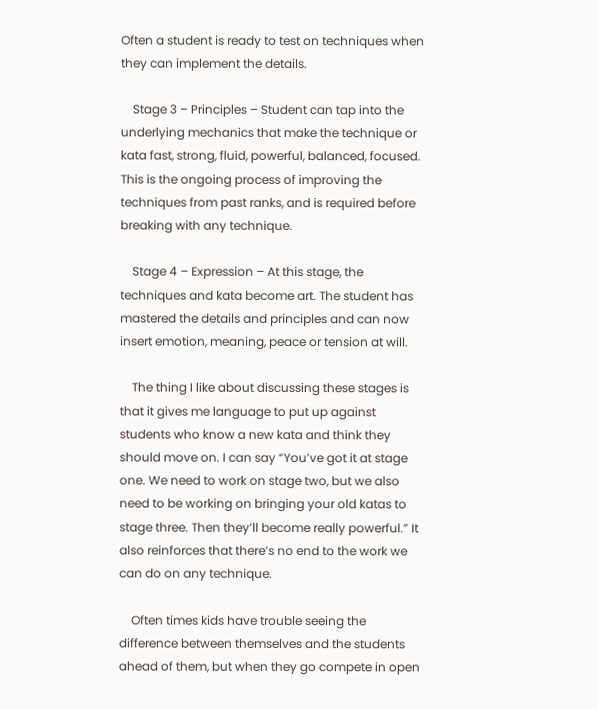Often a student is ready to test on techniques when they can implement the details.

    Stage 3 – Principles – Student can tap into the underlying mechanics that make the technique or kata fast, strong, fluid, powerful, balanced, focused. This is the ongoing process of improving the techniques from past ranks, and is required before breaking with any technique.

    Stage 4 – Expression – At this stage, the techniques and kata become art. The student has mastered the details and principles and can now insert emotion, meaning, peace or tension at will.

    The thing I like about discussing these stages is that it gives me language to put up against students who know a new kata and think they should move on. I can say “You’ve got it at stage one. We need to work on stage two, but we also need to be working on bringing your old katas to stage three. Then they’ll become really powerful.” It also reinforces that there’s no end to the work we can do on any technique.

    Often times kids have trouble seeing the difference between themselves and the students ahead of them, but when they go compete in open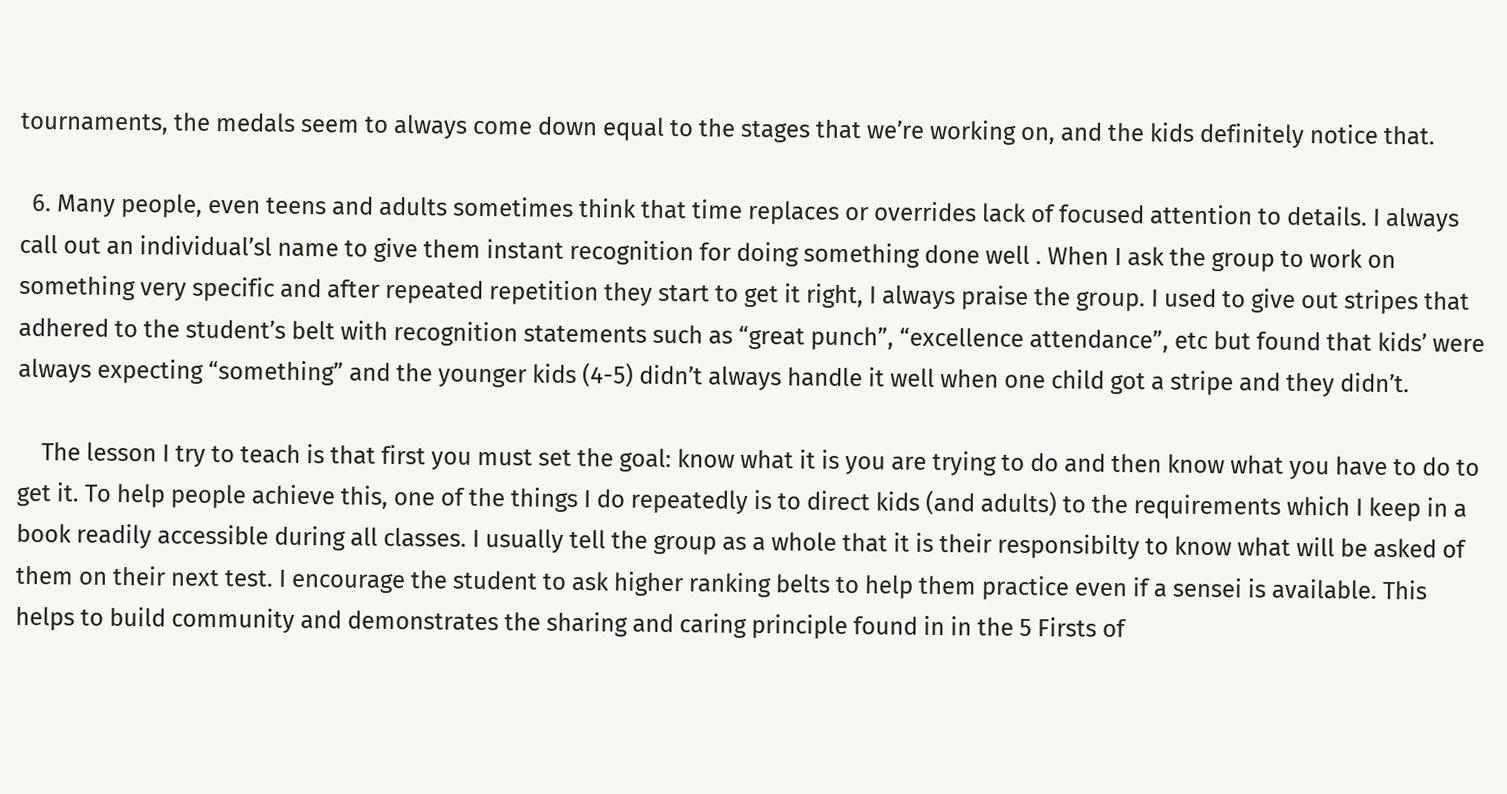tournaments, the medals seem to always come down equal to the stages that we’re working on, and the kids definitely notice that.

  6. Many people, even teens and adults sometimes think that time replaces or overrides lack of focused attention to details. I always call out an individual’sl name to give them instant recognition for doing something done well . When I ask the group to work on something very specific and after repeated repetition they start to get it right, I always praise the group. I used to give out stripes that adhered to the student’s belt with recognition statements such as “great punch”, “excellence attendance”, etc but found that kids’ were always expecting “something” and the younger kids (4-5) didn’t always handle it well when one child got a stripe and they didn’t.

    The lesson I try to teach is that first you must set the goal: know what it is you are trying to do and then know what you have to do to get it. To help people achieve this, one of the things I do repeatedly is to direct kids (and adults) to the requirements which I keep in a book readily accessible during all classes. I usually tell the group as a whole that it is their responsibilty to know what will be asked of them on their next test. I encourage the student to ask higher ranking belts to help them practice even if a sensei is available. This helps to build community and demonstrates the sharing and caring principle found in in the 5 Firsts of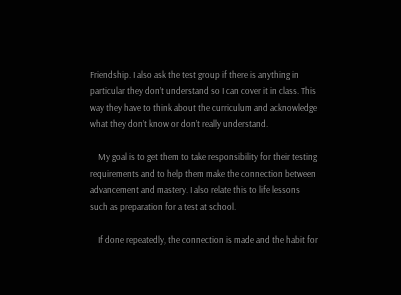Friendship. I also ask the test group if there is anything in particular they don’t understand so I can cover it in class. This way they have to think about the curriculum and acknowledge what they don’t know or don’t really understand.

    My goal is to get them to take responsibility for their testing requirements and to help them make the connection between advancement and mastery. I also relate this to life lessons such as preparation for a test at school.

    If done repeatedly, the connection is made and the habit for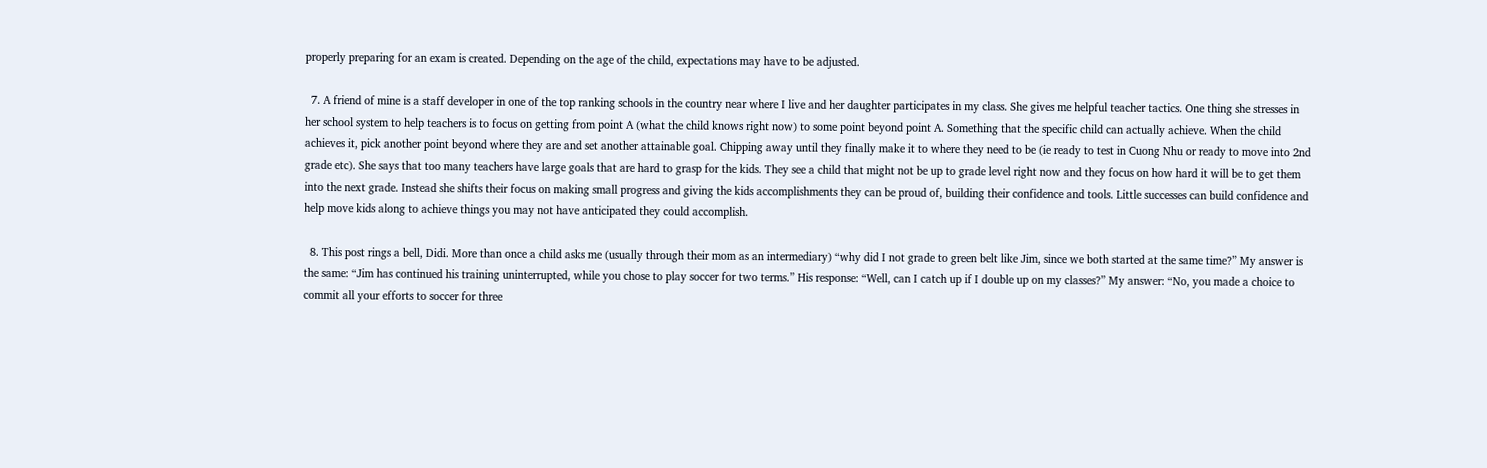properly preparing for an exam is created. Depending on the age of the child, expectations may have to be adjusted.

  7. A friend of mine is a staff developer in one of the top ranking schools in the country near where I live and her daughter participates in my class. She gives me helpful teacher tactics. One thing she stresses in her school system to help teachers is to focus on getting from point A (what the child knows right now) to some point beyond point A. Something that the specific child can actually achieve. When the child achieves it, pick another point beyond where they are and set another attainable goal. Chipping away until they finally make it to where they need to be (ie ready to test in Cuong Nhu or ready to move into 2nd grade etc). She says that too many teachers have large goals that are hard to grasp for the kids. They see a child that might not be up to grade level right now and they focus on how hard it will be to get them into the next grade. Instead she shifts their focus on making small progress and giving the kids accomplishments they can be proud of, building their confidence and tools. Little successes can build confidence and help move kids along to achieve things you may not have anticipated they could accomplish.

  8. This post rings a bell, Didi. More than once a child asks me (usually through their mom as an intermediary) “why did I not grade to green belt like Jim, since we both started at the same time?” My answer is the same: “Jim has continued his training uninterrupted, while you chose to play soccer for two terms.” His response: “Well, can I catch up if I double up on my classes?” My answer: “No, you made a choice to commit all your efforts to soccer for three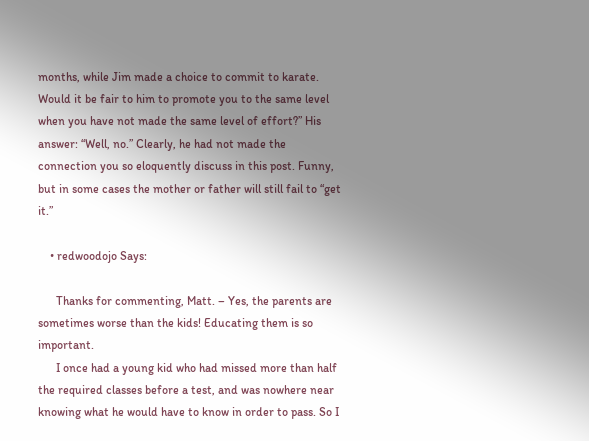months, while Jim made a choice to commit to karate. Would it be fair to him to promote you to the same level when you have not made the same level of effort?” His answer: “Well, no.” Clearly, he had not made the connection you so eloquently discuss in this post. Funny, but in some cases the mother or father will still fail to “get it.”

    • redwoodojo Says:

      Thanks for commenting, Matt. – Yes, the parents are sometimes worse than the kids! Educating them is so important.
      I once had a young kid who had missed more than half the required classes before a test, and was nowhere near knowing what he would have to know in order to pass. So I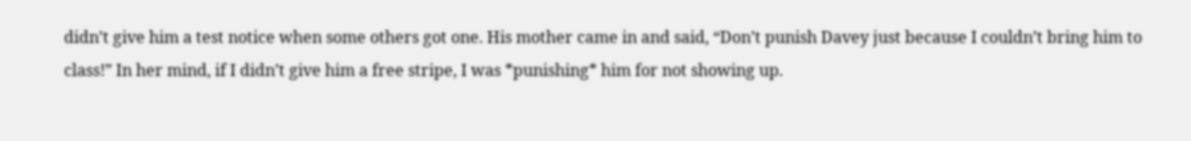didn’t give him a test notice when some others got one. His mother came in and said, “Don’t punish Davey just because I couldn’t bring him to class!” In her mind, if I didn’t give him a free stripe, I was *punishing* him for not showing up.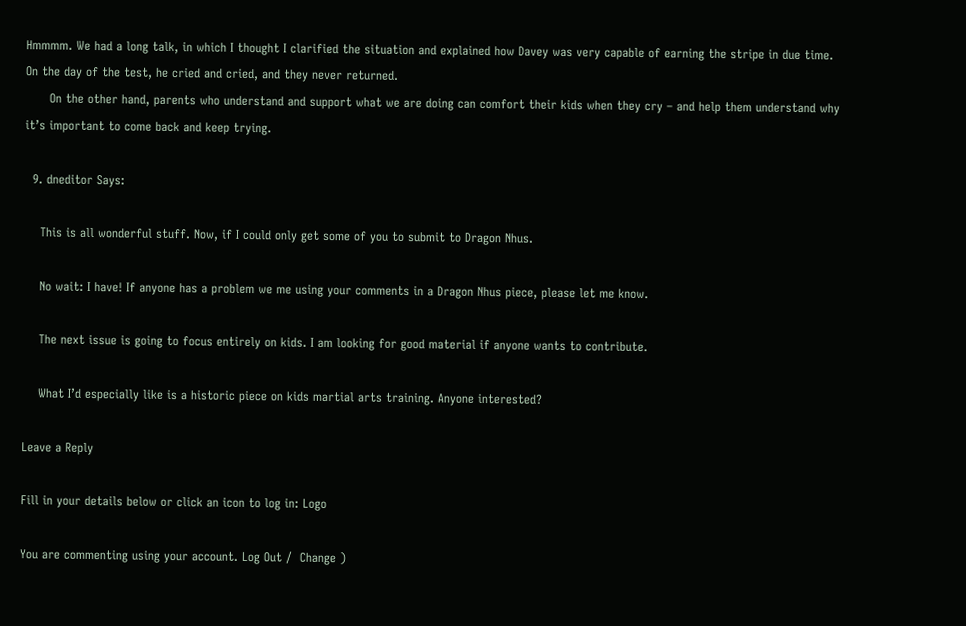Hmmmm. We had a long talk, in which I thought I clarified the situation and explained how Davey was very capable of earning the stripe in due time. On the day of the test, he cried and cried, and they never returned.
      On the other hand, parents who understand and support what we are doing can comfort their kids when they cry – and help them understand why it’s important to come back and keep trying.

  9. dneditor Says:

    This is all wonderful stuff. Now, if I could only get some of you to submit to Dragon Nhus.

    No wait: I have! If anyone has a problem we me using your comments in a Dragon Nhus piece, please let me know.

    The next issue is going to focus entirely on kids. I am looking for good material if anyone wants to contribute.

    What I’d especially like is a historic piece on kids martial arts training. Anyone interested?

Leave a Reply

Fill in your details below or click an icon to log in: Logo

You are commenting using your account. Log Out /  Change )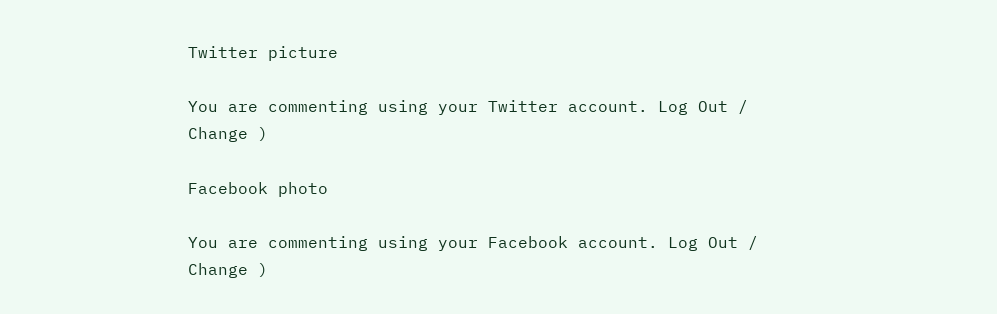Twitter picture

You are commenting using your Twitter account. Log Out /  Change )

Facebook photo

You are commenting using your Facebook account. Log Out /  Change )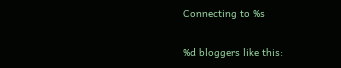Connecting to %s

%d bloggers like this: